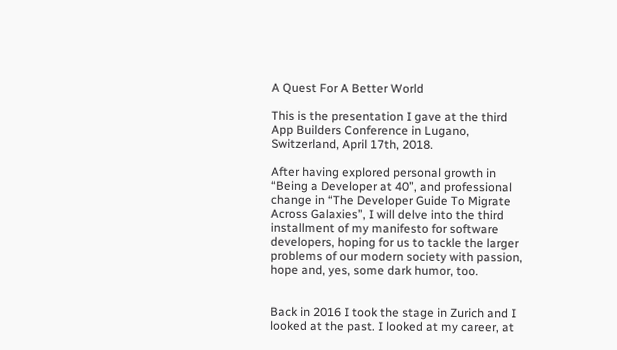A Quest For A Better World

This is the presentation I gave at the third App Builders Conference in Lugano, Switzerland, April 17th, 2018.

After having explored personal growth in “Being a Developer at 40”, and professional change in “The Developer Guide To Migrate Across Galaxies”, I will delve into the third installment of my manifesto for software developers, hoping for us to tackle the larger problems of our modern society with passion, hope and, yes, some dark humor, too.


Back in 2016 I took the stage in Zurich and I looked at the past. I looked at my career, at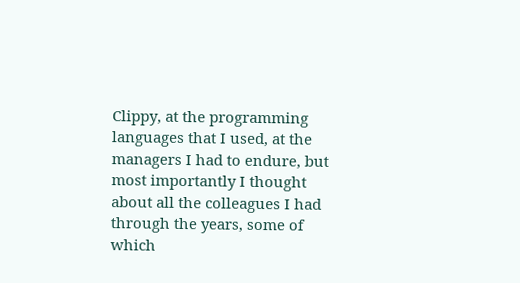Clippy, at the programming languages that I used, at the managers I had to endure, but most importantly I thought about all the colleagues I had through the years, some of which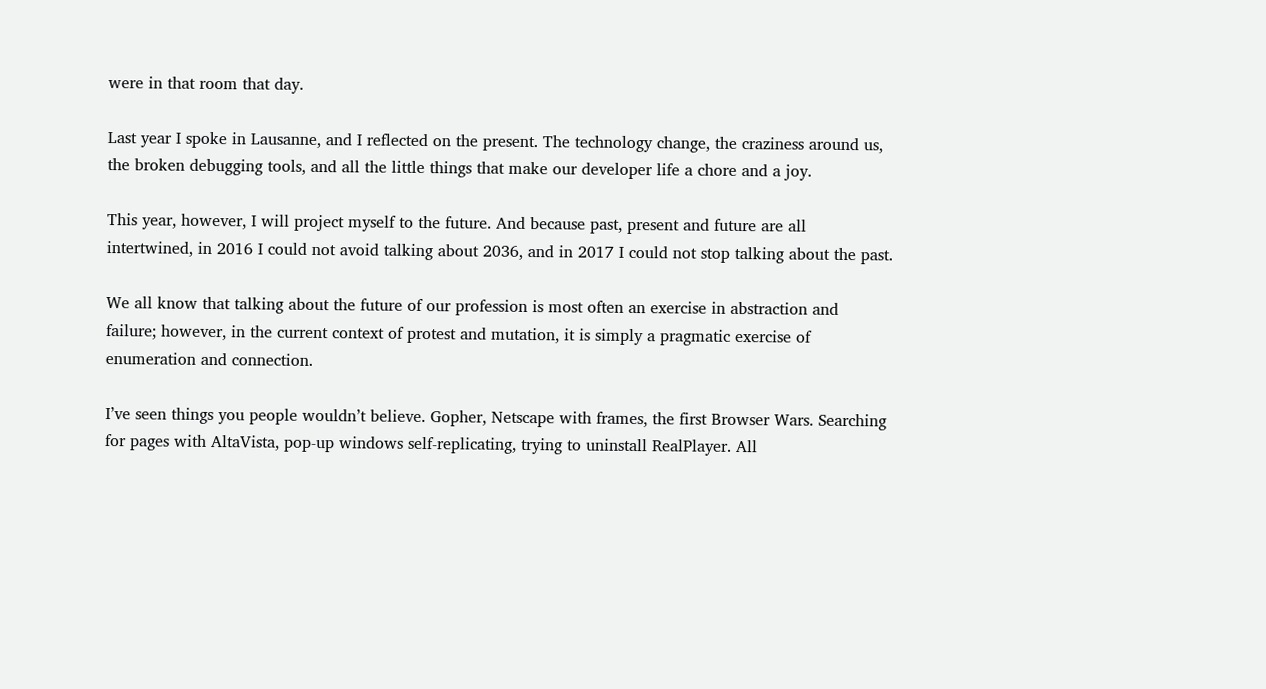were in that room that day.

Last year I spoke in Lausanne, and I reflected on the present. The technology change, the craziness around us, the broken debugging tools, and all the little things that make our developer life a chore and a joy.

This year, however, I will project myself to the future. And because past, present and future are all intertwined, in 2016 I could not avoid talking about 2036, and in 2017 I could not stop talking about the past.

We all know that talking about the future of our profession is most often an exercise in abstraction and failure; however, in the current context of protest and mutation, it is simply a pragmatic exercise of enumeration and connection.

I’ve seen things you people wouldn’t believe. Gopher, Netscape with frames, the first Browser Wars. Searching for pages with AltaVista, pop-up windows self-replicating, trying to uninstall RealPlayer. All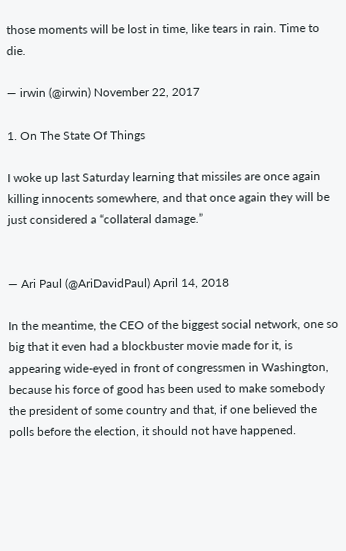those moments will be lost in time, like tears in rain. Time to die.

— irwin (@irwin) November 22, 2017

1. On The State Of Things

I woke up last Saturday learning that missiles are once again killing innocents somewhere, and that once again they will be just considered a “collateral damage.”


— Ari Paul (@AriDavidPaul) April 14, 2018

In the meantime, the CEO of the biggest social network, one so big that it even had a blockbuster movie made for it, is appearing wide-eyed in front of congressmen in Washington, because his force of good has been used to make somebody the president of some country and that, if one believed the polls before the election, it should not have happened.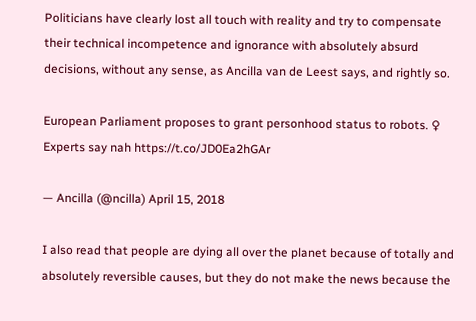Politicians have clearly lost all touch with reality and try to compensate their technical incompetence and ignorance with absolutely absurd decisions, without any sense, as Ancilla van de Leest says, and rightly so.

European Parliament proposes to grant personhood status to robots. ♀ Experts say nah https://t.co/JD0Ea2hGAr

— Ancilla (@ncilla) April 15, 2018

I also read that people are dying all over the planet because of totally and absolutely reversible causes, but they do not make the news because the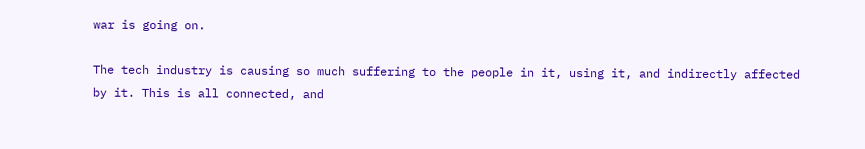war is going on.

The tech industry is causing so much suffering to the people in it, using it, and indirectly affected by it. This is all connected, and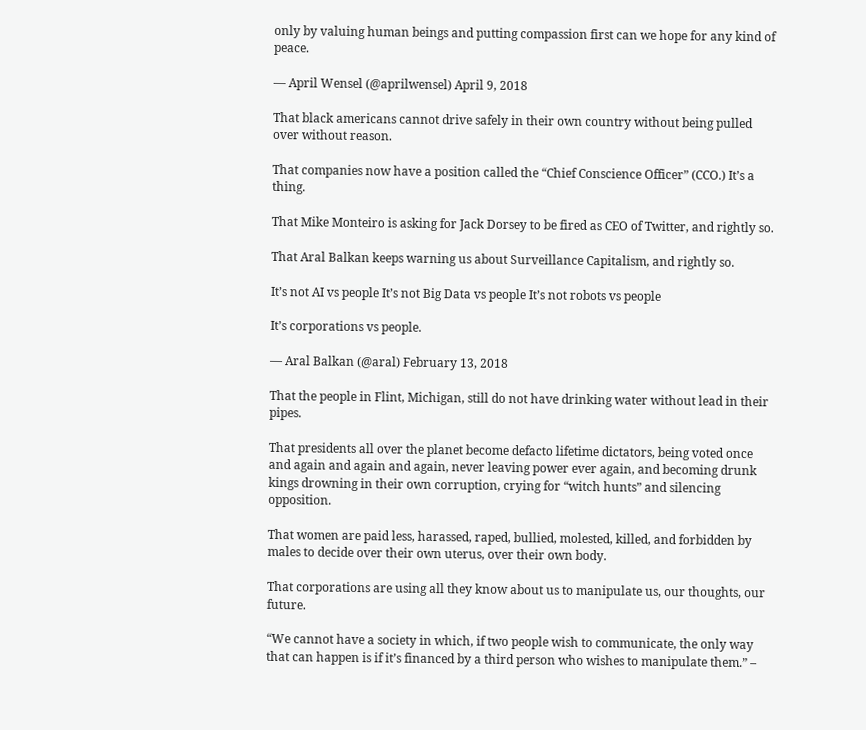only by valuing human beings and putting compassion first can we hope for any kind of peace.

— April Wensel (@aprilwensel) April 9, 2018

That black americans cannot drive safely in their own country without being pulled over without reason.

That companies now have a position called the “Chief Conscience Officer” (CCO.) It’s a thing.

That Mike Monteiro is asking for Jack Dorsey to be fired as CEO of Twitter, and rightly so.

That Aral Balkan keeps warning us about Surveillance Capitalism, and rightly so.

It’s not AI vs people It’s not Big Data vs people It’s not robots vs people

It’s corporations vs people.

— Aral Balkan (@aral) February 13, 2018

That the people in Flint, Michigan, still do not have drinking water without lead in their pipes.

That presidents all over the planet become defacto lifetime dictators, being voted once and again and again and again, never leaving power ever again, and becoming drunk kings drowning in their own corruption, crying for “witch hunts” and silencing opposition.

That women are paid less, harassed, raped, bullied, molested, killed, and forbidden by males to decide over their own uterus, over their own body.

That corporations are using all they know about us to manipulate us, our thoughts, our future.

“We cannot have a society in which, if two people wish to communicate, the only way that can happen is if it’s financed by a third person who wishes to manipulate them.” –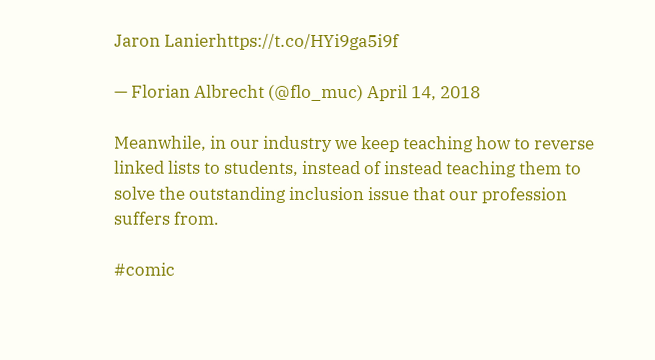Jaron Lanierhttps://t.co/HYi9ga5i9f

— Florian Albrecht (@flo_muc) April 14, 2018

Meanwhile, in our industry we keep teaching how to reverse linked lists to students, instead of instead teaching them to solve the outstanding inclusion issue that our profession suffers from.

#comic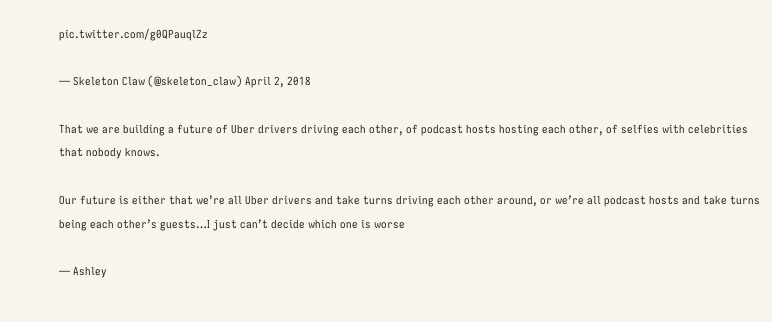pic.twitter.com/g0QPauqlZz

— Skeleton Claw (@skeleton_claw) April 2, 2018

That we are building a future of Uber drivers driving each other, of podcast hosts hosting each other, of selfies with celebrities that nobody knows.

Our future is either that we’re all Uber drivers and take turns driving each other around, or we’re all podcast hosts and take turns being each other’s guests…I just can’t decide which one is worse

— Ashley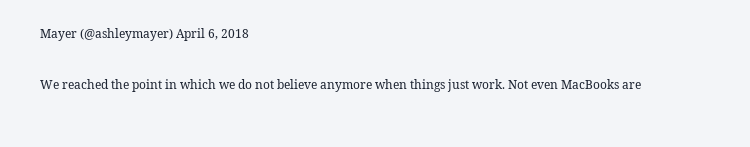Mayer (@ashleymayer) April 6, 2018

We reached the point in which we do not believe anymore when things just work. Not even MacBooks are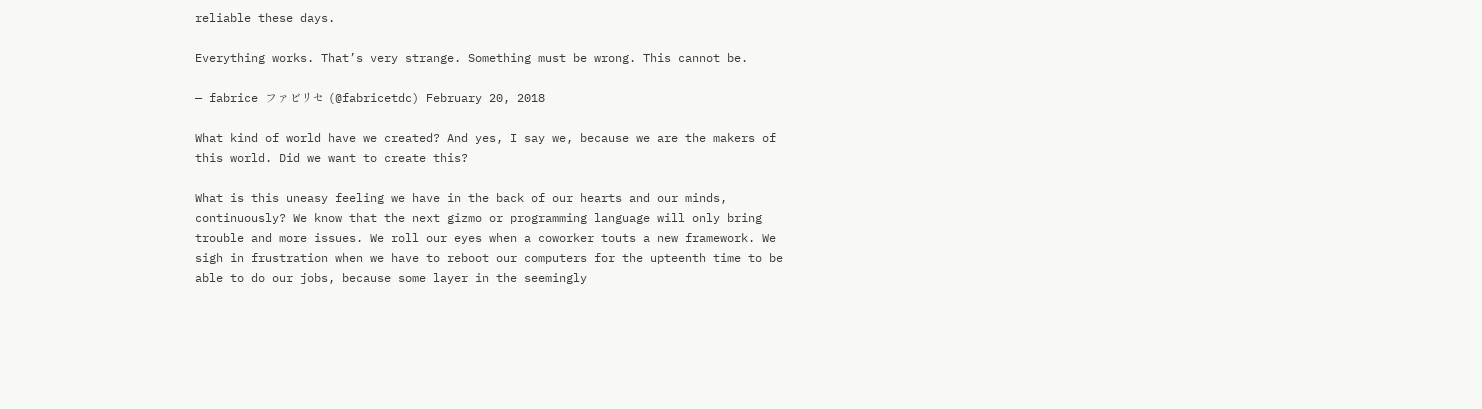reliable these days.

Everything works. That’s very strange. Something must be wrong. This cannot be.

— fabrice ファビリセ (@fabricetdc) February 20, 2018

What kind of world have we created? And yes, I say we, because we are the makers of this world. Did we want to create this?

What is this uneasy feeling we have in the back of our hearts and our minds, continuously? We know that the next gizmo or programming language will only bring trouble and more issues. We roll our eyes when a coworker touts a new framework. We sigh in frustration when we have to reboot our computers for the upteenth time to be able to do our jobs, because some layer in the seemingly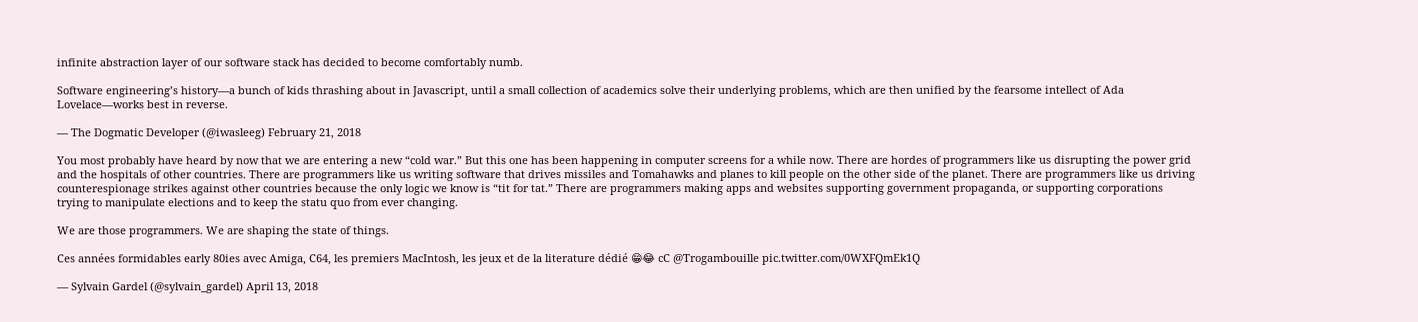infinite abstraction layer of our software stack has decided to become comfortably numb.

Software engineering’s history—a bunch of kids thrashing about in Javascript, until a small collection of academics solve their underlying problems, which are then unified by the fearsome intellect of Ada Lovelace—works best in reverse.

— The Dogmatic Developer (@iwasleeg) February 21, 2018

You most probably have heard by now that we are entering a new “cold war.” But this one has been happening in computer screens for a while now. There are hordes of programmers like us disrupting the power grid and the hospitals of other countries. There are programmers like us writing software that drives missiles and Tomahawks and planes to kill people on the other side of the planet. There are programmers like us driving counterespionage strikes against other countries because the only logic we know is “tit for tat.” There are programmers making apps and websites supporting government propaganda, or supporting corporations trying to manipulate elections and to keep the statu quo from ever changing.

We are those programmers. We are shaping the state of things.

Ces années formidables early 80ies avec Amiga, C64, les premiers MacIntosh, les jeux et de la literature dédié 😁😂 cC @Trogambouille pic.twitter.com/0WXFQmEk1Q

— Sylvain Gardel (@sylvain_gardel) April 13, 2018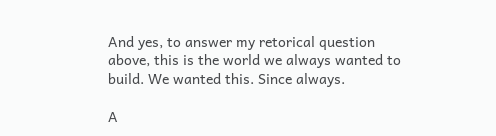And yes, to answer my retorical question above, this is the world we always wanted to build. We wanted this. Since always.

A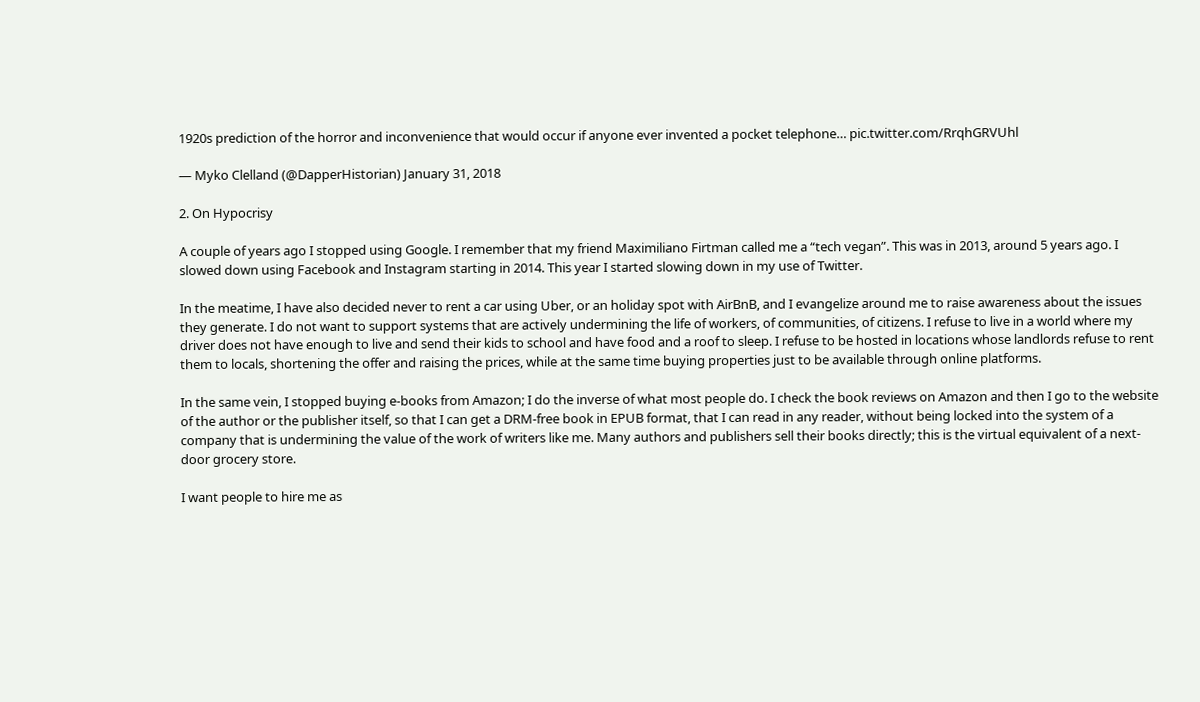1920s prediction of the horror and inconvenience that would occur if anyone ever invented a pocket telephone… pic.twitter.com/RrqhGRVUhl

— Myko Clelland (@DapperHistorian) January 31, 2018

2. On Hypocrisy

A couple of years ago I stopped using Google. I remember that my friend Maximiliano Firtman called me a “tech vegan”. This was in 2013, around 5 years ago. I slowed down using Facebook and Instagram starting in 2014. This year I started slowing down in my use of Twitter.

In the meatime, I have also decided never to rent a car using Uber, or an holiday spot with AirBnB, and I evangelize around me to raise awareness about the issues they generate. I do not want to support systems that are actively undermining the life of workers, of communities, of citizens. I refuse to live in a world where my driver does not have enough to live and send their kids to school and have food and a roof to sleep. I refuse to be hosted in locations whose landlords refuse to rent them to locals, shortening the offer and raising the prices, while at the same time buying properties just to be available through online platforms.

In the same vein, I stopped buying e-books from Amazon; I do the inverse of what most people do. I check the book reviews on Amazon and then I go to the website of the author or the publisher itself, so that I can get a DRM-free book in EPUB format, that I can read in any reader, without being locked into the system of a company that is undermining the value of the work of writers like me. Many authors and publishers sell their books directly; this is the virtual equivalent of a next-door grocery store.

I want people to hire me as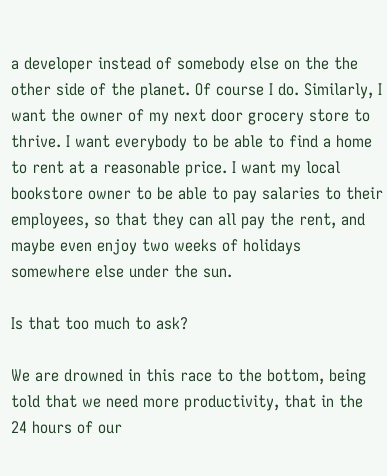a developer instead of somebody else on the the other side of the planet. Of course I do. Similarly, I want the owner of my next door grocery store to thrive. I want everybody to be able to find a home to rent at a reasonable price. I want my local bookstore owner to be able to pay salaries to their employees, so that they can all pay the rent, and maybe even enjoy two weeks of holidays somewhere else under the sun.

Is that too much to ask?

We are drowned in this race to the bottom, being told that we need more productivity, that in the 24 hours of our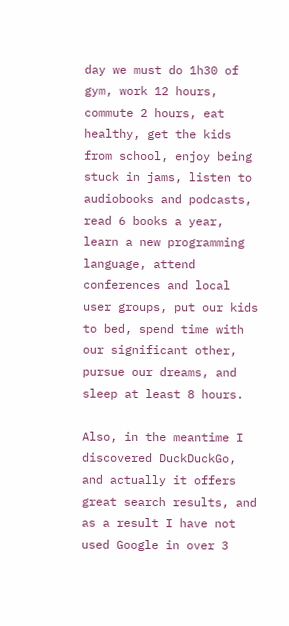day we must do 1h30 of gym, work 12 hours, commute 2 hours, eat healthy, get the kids from school, enjoy being stuck in jams, listen to audiobooks and podcasts, read 6 books a year, learn a new programming language, attend conferences and local user groups, put our kids to bed, spend time with our significant other, pursue our dreams, and sleep at least 8 hours.

Also, in the meantime I discovered DuckDuckGo, and actually it offers great search results, and as a result I have not used Google in over 3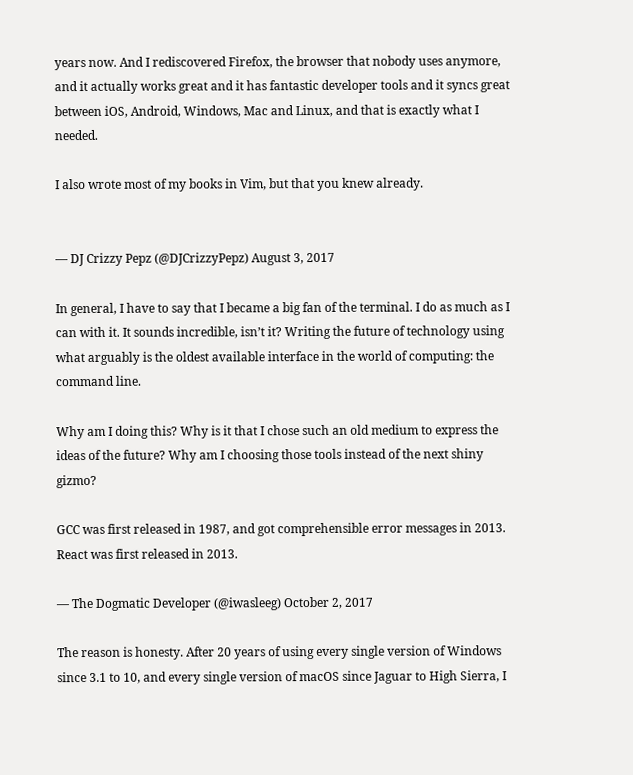years now. And I rediscovered Firefox, the browser that nobody uses anymore, and it actually works great and it has fantastic developer tools and it syncs great between iOS, Android, Windows, Mac and Linux, and that is exactly what I needed.

I also wrote most of my books in Vim, but that you knew already.


— DJ Crizzy Pepz (@DJCrizzyPepz) August 3, 2017

In general, I have to say that I became a big fan of the terminal. I do as much as I can with it. It sounds incredible, isn’t it? Writing the future of technology using what arguably is the oldest available interface in the world of computing: the command line.

Why am I doing this? Why is it that I chose such an old medium to express the ideas of the future? Why am I choosing those tools instead of the next shiny gizmo?

GCC was first released in 1987, and got comprehensible error messages in 2013. React was first released in 2013.

— The Dogmatic Developer (@iwasleeg) October 2, 2017

The reason is honesty. After 20 years of using every single version of Windows since 3.1 to 10, and every single version of macOS since Jaguar to High Sierra, I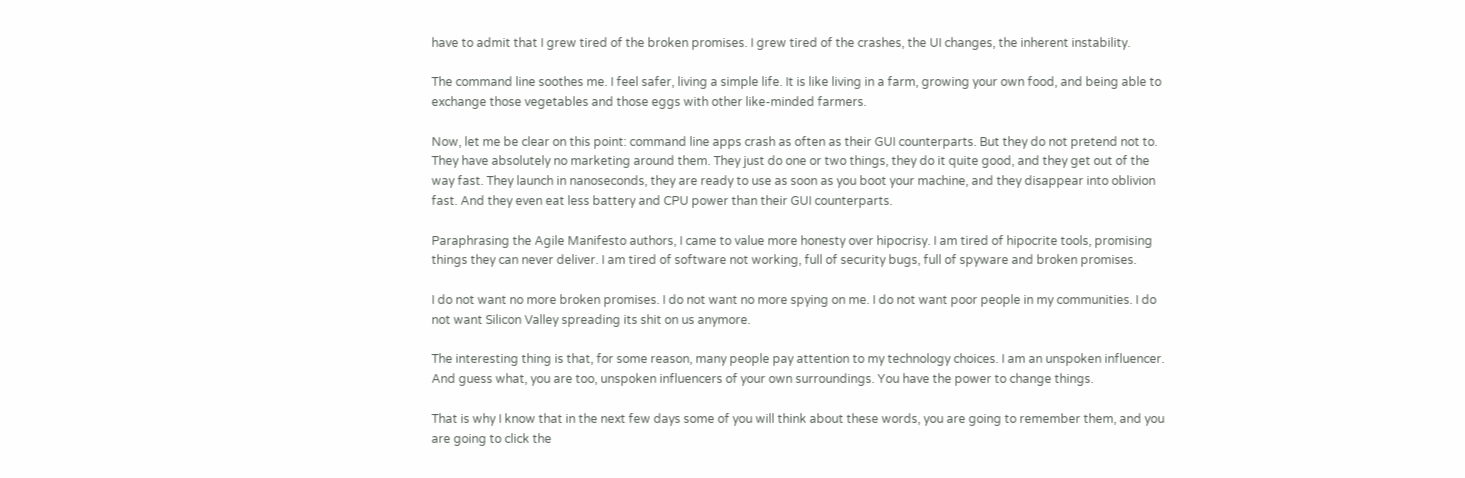have to admit that I grew tired of the broken promises. I grew tired of the crashes, the UI changes, the inherent instability.

The command line soothes me. I feel safer, living a simple life. It is like living in a farm, growing your own food, and being able to exchange those vegetables and those eggs with other like-minded farmers.

Now, let me be clear on this point: command line apps crash as often as their GUI counterparts. But they do not pretend not to. They have absolutely no marketing around them. They just do one or two things, they do it quite good, and they get out of the way fast. They launch in nanoseconds, they are ready to use as soon as you boot your machine, and they disappear into oblivion fast. And they even eat less battery and CPU power than their GUI counterparts.

Paraphrasing the Agile Manifesto authors, I came to value more honesty over hipocrisy. I am tired of hipocrite tools, promising things they can never deliver. I am tired of software not working, full of security bugs, full of spyware and broken promises.

I do not want no more broken promises. I do not want no more spying on me. I do not want poor people in my communities. I do not want Silicon Valley spreading its shit on us anymore.

The interesting thing is that, for some reason, many people pay attention to my technology choices. I am an unspoken influencer. And guess what, you are too, unspoken influencers of your own surroundings. You have the power to change things.

That is why I know that in the next few days some of you will think about these words, you are going to remember them, and you are going to click the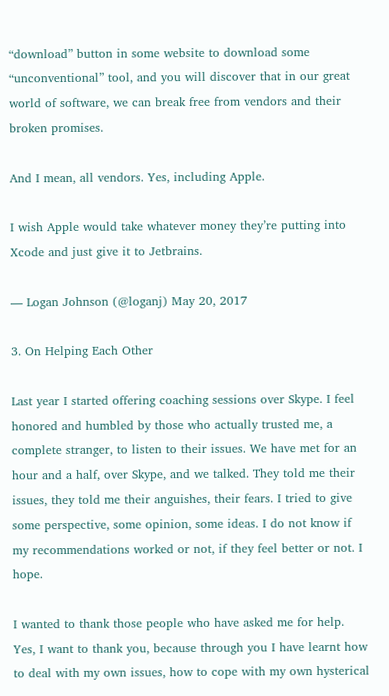“download” button in some website to download some “unconventional” tool, and you will discover that in our great world of software, we can break free from vendors and their broken promises.

And I mean, all vendors. Yes, including Apple.

I wish Apple would take whatever money they’re putting into Xcode and just give it to Jetbrains.

— Logan Johnson (@loganj) May 20, 2017

3. On Helping Each Other

Last year I started offering coaching sessions over Skype. I feel honored and humbled by those who actually trusted me, a complete stranger, to listen to their issues. We have met for an hour and a half, over Skype, and we talked. They told me their issues, they told me their anguishes, their fears. I tried to give some perspective, some opinion, some ideas. I do not know if my recommendations worked or not, if they feel better or not. I hope.

I wanted to thank those people who have asked me for help. Yes, I want to thank you, because through you I have learnt how to deal with my own issues, how to cope with my own hysterical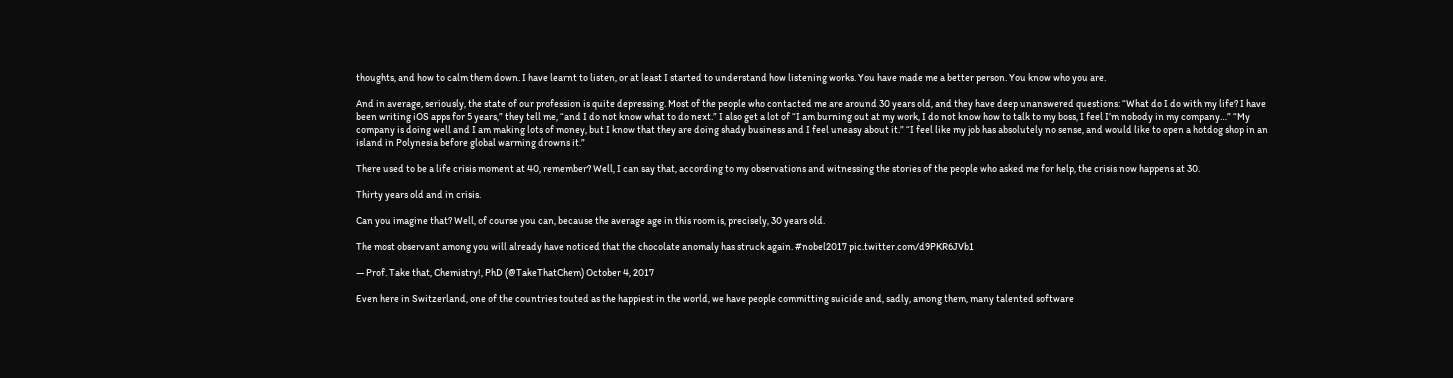thoughts, and how to calm them down. I have learnt to listen, or at least I started to understand how listening works. You have made me a better person. You know who you are.

And in average, seriously, the state of our profession is quite depressing. Most of the people who contacted me are around 30 years old, and they have deep unanswered questions: “What do I do with my life? I have been writing iOS apps for 5 years,” they tell me, “and I do not know what to do next.” I also get a lot of “I am burning out at my work, I do not know how to talk to my boss, I feel I’m nobody in my company…” “My company is doing well and I am making lots of money, but I know that they are doing shady business and I feel uneasy about it.” “I feel like my job has absolutely no sense, and would like to open a hotdog shop in an island in Polynesia before global warming drowns it.”

There used to be a life crisis moment at 40, remember? Well, I can say that, according to my observations and witnessing the stories of the people who asked me for help, the crisis now happens at 30.

Thirty years old and in crisis.

Can you imagine that? Well, of course you can, because the average age in this room is, precisely, 30 years old.

The most observant among you will already have noticed that the chocolate anomaly has struck again. #nobel2017 pic.twitter.com/d9PKR6JVb1

— Prof. Take that, Chemistry!, PhD (@TakeThatChem) October 4, 2017

Even here in Switzerland, one of the countries touted as the happiest in the world, we have people committing suicide and, sadly, among them, many talented software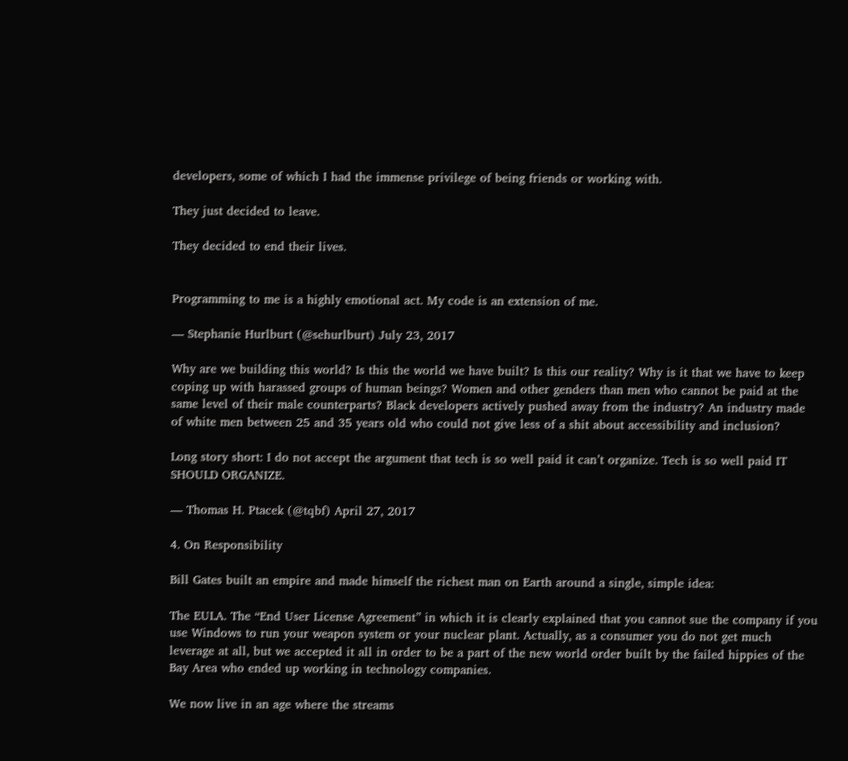developers, some of which I had the immense privilege of being friends or working with.

They just decided to leave.

They decided to end their lives.


Programming to me is a highly emotional act. My code is an extension of me.

— Stephanie Hurlburt (@sehurlburt) July 23, 2017

Why are we building this world? Is this the world we have built? Is this our reality? Why is it that we have to keep coping up with harassed groups of human beings? Women and other genders than men who cannot be paid at the same level of their male counterparts? Black developers actively pushed away from the industry? An industry made of white men between 25 and 35 years old who could not give less of a shit about accessibility and inclusion?

Long story short: I do not accept the argument that tech is so well paid it can’t organize. Tech is so well paid IT SHOULD ORGANIZE.

— Thomas H. Ptacek (@tqbf) April 27, 2017

4. On Responsibility

Bill Gates built an empire and made himself the richest man on Earth around a single, simple idea:

The EULA. The “End User License Agreement” in which it is clearly explained that you cannot sue the company if you use Windows to run your weapon system or your nuclear plant. Actually, as a consumer you do not get much leverage at all, but we accepted it all in order to be a part of the new world order built by the failed hippies of the Bay Area who ended up working in technology companies.

We now live in an age where the streams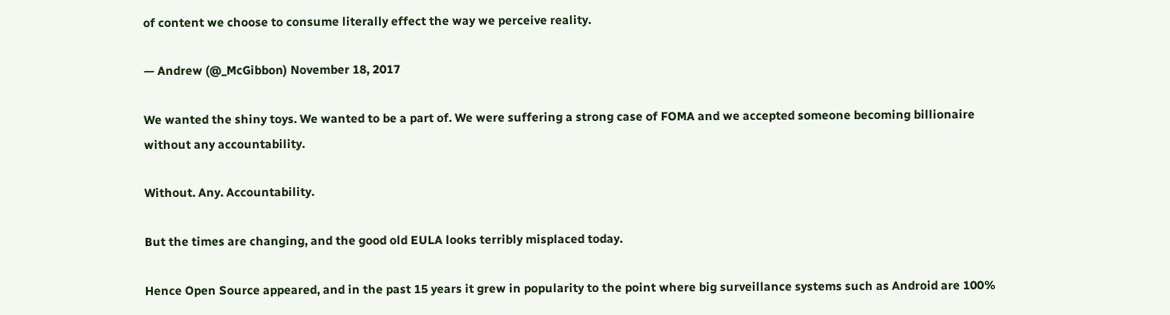of content we choose to consume literally effect the way we perceive reality.

— Andrew (@_McGibbon) November 18, 2017

We wanted the shiny toys. We wanted to be a part of. We were suffering a strong case of FOMA and we accepted someone becoming billionaire without any accountability.

Without. Any. Accountability.

But the times are changing, and the good old EULA looks terribly misplaced today.

Hence Open Source appeared, and in the past 15 years it grew in popularity to the point where big surveillance systems such as Android are 100%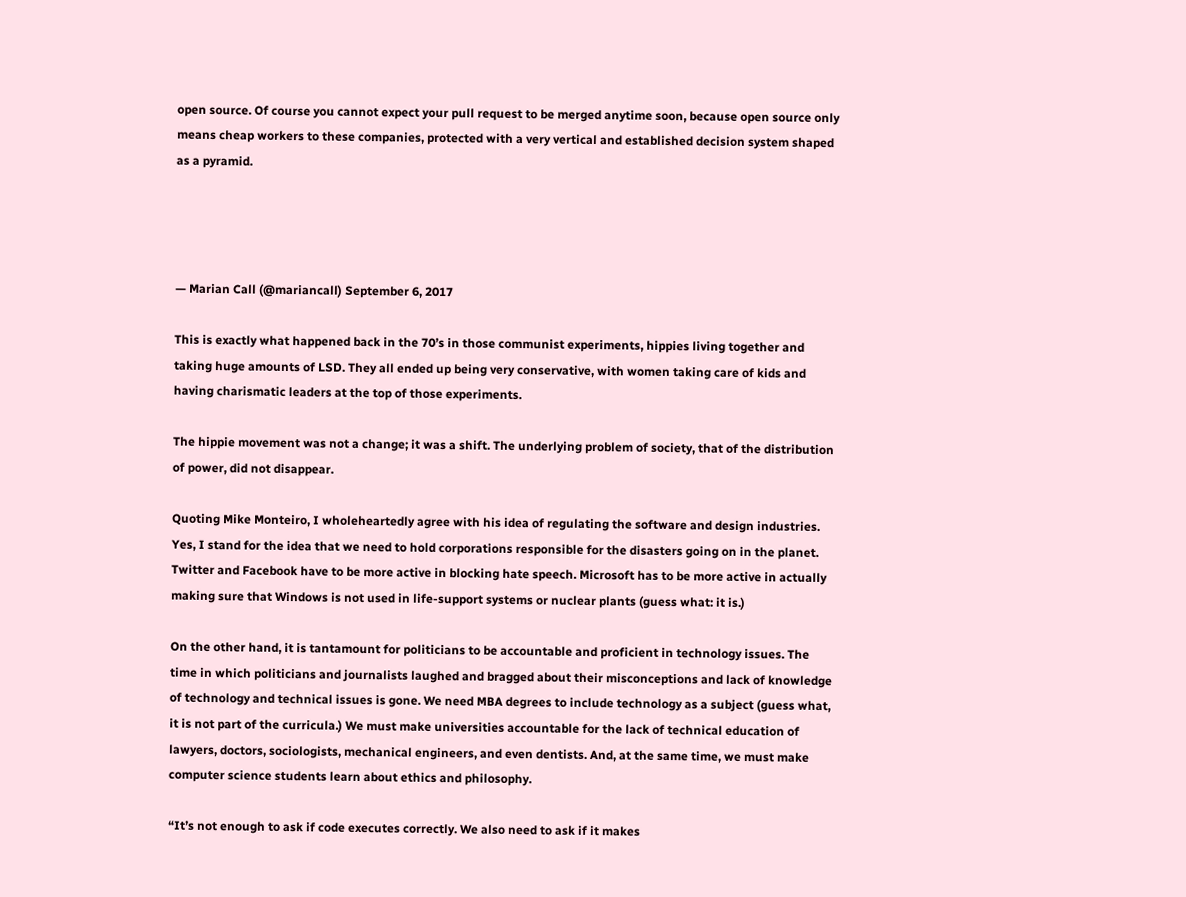open source. Of course you cannot expect your pull request to be merged anytime soon, because open source only means cheap workers to these companies, protected with a very vertical and established decision system shaped as a pyramid.




— Marian Call (@mariancall) September 6, 2017

This is exactly what happened back in the 70’s in those communist experiments, hippies living together and taking huge amounts of LSD. They all ended up being very conservative, with women taking care of kids and having charismatic leaders at the top of those experiments.

The hippie movement was not a change; it was a shift. The underlying problem of society, that of the distribution of power, did not disappear.

Quoting Mike Monteiro, I wholeheartedly agree with his idea of regulating the software and design industries. Yes, I stand for the idea that we need to hold corporations responsible for the disasters going on in the planet. Twitter and Facebook have to be more active in blocking hate speech. Microsoft has to be more active in actually making sure that Windows is not used in life-support systems or nuclear plants (guess what: it is.)

On the other hand, it is tantamount for politicians to be accountable and proficient in technology issues. The time in which politicians and journalists laughed and bragged about their misconceptions and lack of knowledge of technology and technical issues is gone. We need MBA degrees to include technology as a subject (guess what, it is not part of the curricula.) We must make universities accountable for the lack of technical education of lawyers, doctors, sociologists, mechanical engineers, and even dentists. And, at the same time, we must make computer science students learn about ethics and philosophy.

“It’s not enough to ask if code executes correctly. We also need to ask if it makes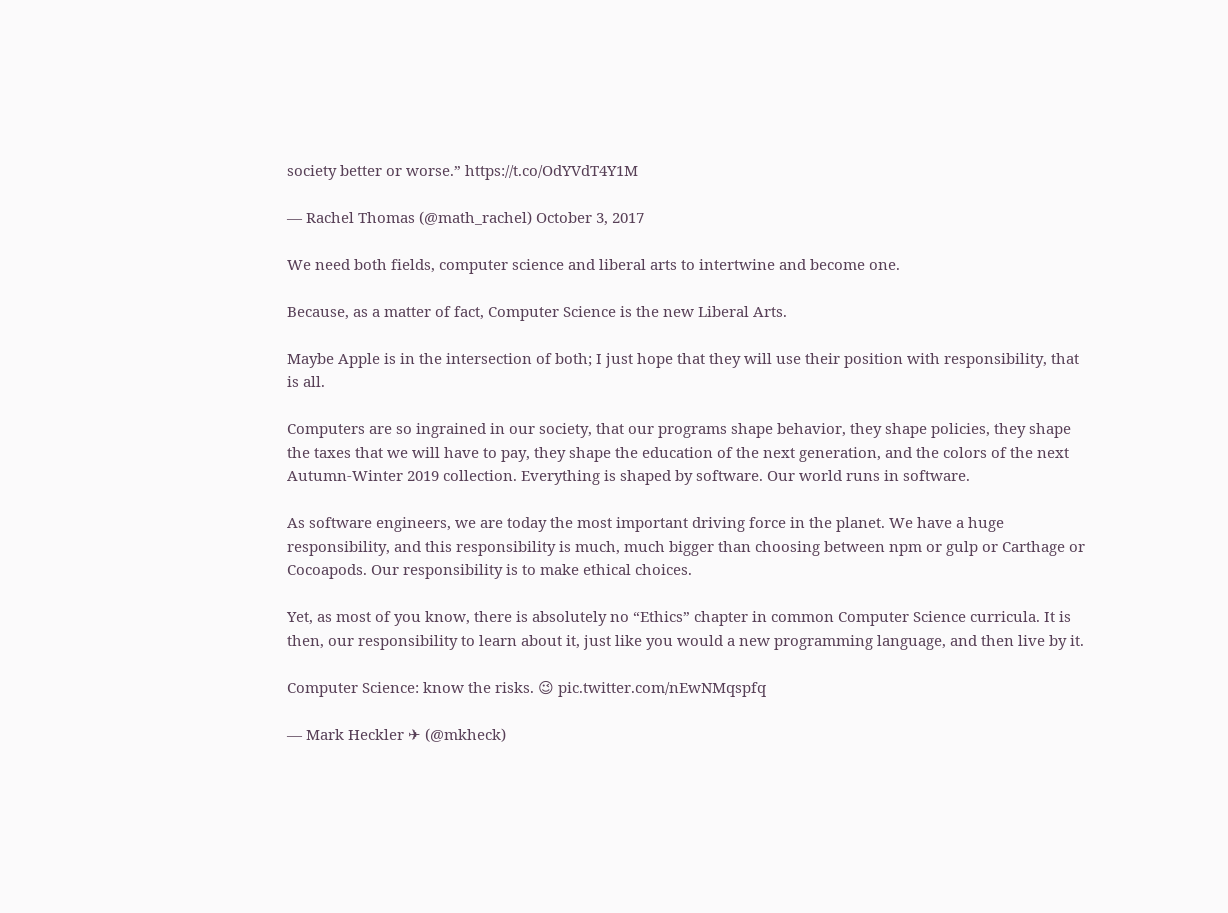society better or worse.” https://t.co/OdYVdT4Y1M

— Rachel Thomas (@math_rachel) October 3, 2017

We need both fields, computer science and liberal arts to intertwine and become one.

Because, as a matter of fact, Computer Science is the new Liberal Arts.

Maybe Apple is in the intersection of both; I just hope that they will use their position with responsibility, that is all.

Computers are so ingrained in our society, that our programs shape behavior, they shape policies, they shape the taxes that we will have to pay, they shape the education of the next generation, and the colors of the next Autumn-Winter 2019 collection. Everything is shaped by software. Our world runs in software.

As software engineers, we are today the most important driving force in the planet. We have a huge responsibility, and this responsibility is much, much bigger than choosing between npm or gulp or Carthage or Cocoapods. Our responsibility is to make ethical choices.

Yet, as most of you know, there is absolutely no “Ethics” chapter in common Computer Science curricula. It is then, our responsibility to learn about it, just like you would a new programming language, and then live by it.

Computer Science: know the risks. 😉 pic.twitter.com/nEwNMqspfq

— Mark Heckler ✈ (@mkheck)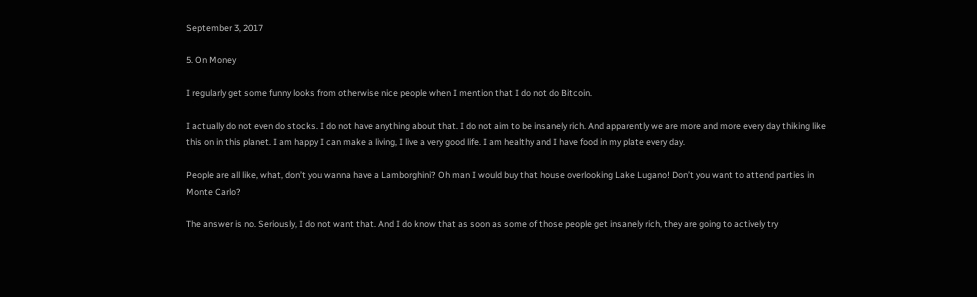September 3, 2017

5. On Money

I regularly get some funny looks from otherwise nice people when I mention that I do not do Bitcoin.

I actually do not even do stocks. I do not have anything about that. I do not aim to be insanely rich. And apparently we are more and more every day thiking like this on in this planet. I am happy I can make a living, I live a very good life. I am healthy and I have food in my plate every day.

People are all like, what, don’t you wanna have a Lamborghini? Oh man I would buy that house overlooking Lake Lugano! Don’t you want to attend parties in Monte Carlo?

The answer is no. Seriously, I do not want that. And I do know that as soon as some of those people get insanely rich, they are going to actively try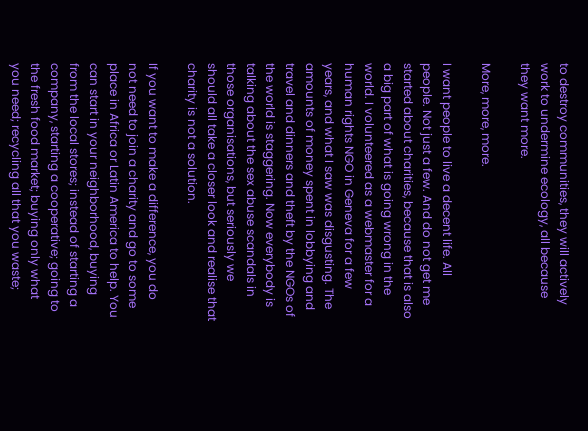to destroy communities, they will actively work to undermine ecology, all because they want more.

More, more, more.

I want people to live a decent life. All people. Not just a few. And do not get me started about charities, because that is also a big part of what is going wrong in the world. I volunteered as a webmaster for a human rights NGO in Geneva for a few years, and what I saw was disgusting. The amounts of money spent in lobbying and travel and dinners and theft by the NGOs of the world is staggering. Now everybody is talking about the sex abuse scandals in those organisations, but seriously we should all take a closer look and realise that charity is not a solution.

If you want to make a difference, you do not need to join a charity and go to some place in Africa or Latin America to help. You can start in your neighborhood, buying from the local stores; instead of starting a company, starting a cooperative; going to the fresh food market; buying only what you need; recycling all that you waste;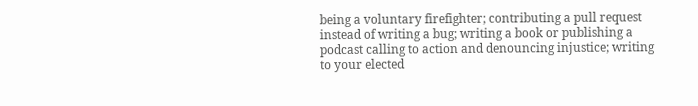being a voluntary firefighter; contributing a pull request instead of writing a bug; writing a book or publishing a podcast calling to action and denouncing injustice; writing to your elected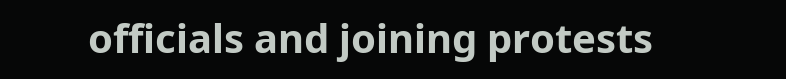officials and joining protests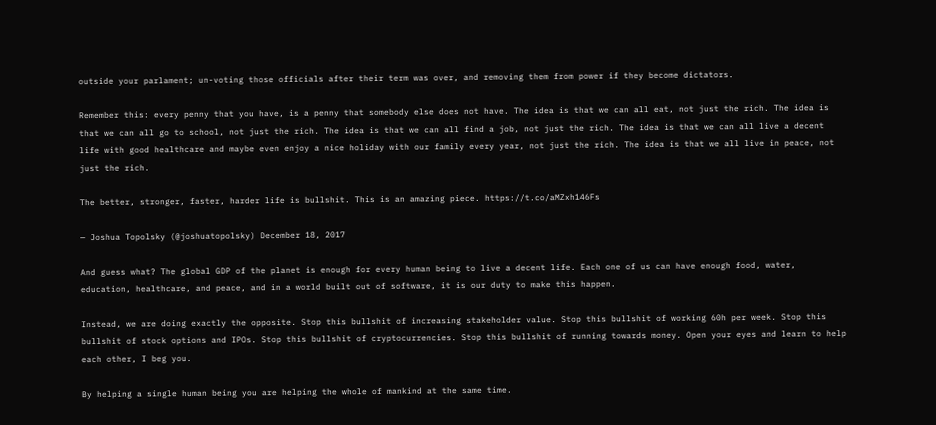outside your parlament; un-voting those officials after their term was over, and removing them from power if they become dictators.

Remember this: every penny that you have, is a penny that somebody else does not have. The idea is that we can all eat, not just the rich. The idea is that we can all go to school, not just the rich. The idea is that we can all find a job, not just the rich. The idea is that we can all live a decent life with good healthcare and maybe even enjoy a nice holiday with our family every year, not just the rich. The idea is that we all live in peace, not just the rich.

The better, stronger, faster, harder life is bullshit. This is an amazing piece. https://t.co/aMZxh146Fs

— Joshua Topolsky (@joshuatopolsky) December 18, 2017

And guess what? The global GDP of the planet is enough for every human being to live a decent life. Each one of us can have enough food, water, education, healthcare, and peace, and in a world built out of software, it is our duty to make this happen.

Instead, we are doing exactly the opposite. Stop this bullshit of increasing stakeholder value. Stop this bullshit of working 60h per week. Stop this bullshit of stock options and IPOs. Stop this bullshit of cryptocurrencies. Stop this bullshit of running towards money. Open your eyes and learn to help each other, I beg you.

By helping a single human being you are helping the whole of mankind at the same time.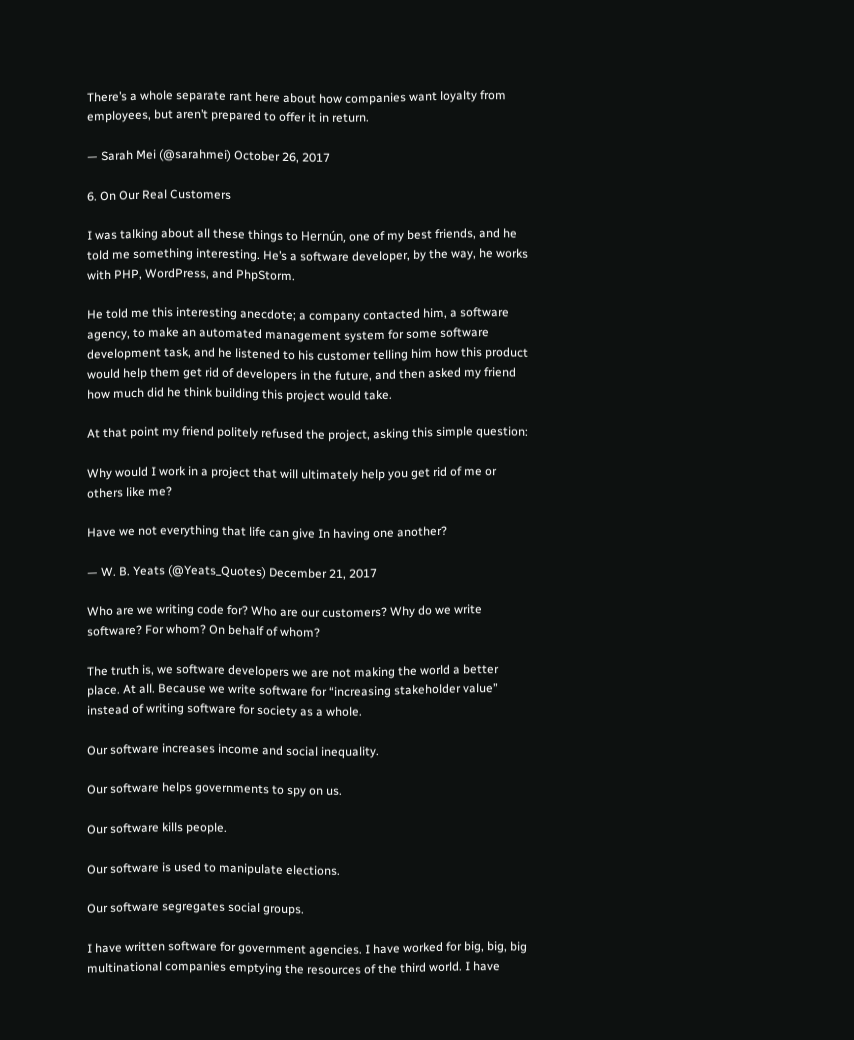There’s a whole separate rant here about how companies want loyalty from employees, but aren’t prepared to offer it in return.

— Sarah Mei (@sarahmei) October 26, 2017

6. On Our Real Customers

I was talking about all these things to Hernún, one of my best friends, and he told me something interesting. He’s a software developer, by the way, he works with PHP, WordPress, and PhpStorm.

He told me this interesting anecdote; a company contacted him, a software agency, to make an automated management system for some software development task, and he listened to his customer telling him how this product would help them get rid of developers in the future, and then asked my friend how much did he think building this project would take.

At that point my friend politely refused the project, asking this simple question:

Why would I work in a project that will ultimately help you get rid of me or others like me?

Have we not everything that life can give In having one another?

— W. B. Yeats (@Yeats_Quotes) December 21, 2017

Who are we writing code for? Who are our customers? Why do we write software? For whom? On behalf of whom?

The truth is, we software developers we are not making the world a better place. At all. Because we write software for “increasing stakeholder value” instead of writing software for society as a whole.

Our software increases income and social inequality.

Our software helps governments to spy on us.

Our software kills people.

Our software is used to manipulate elections.

Our software segregates social groups.

I have written software for government agencies. I have worked for big, big, big multinational companies emptying the resources of the third world. I have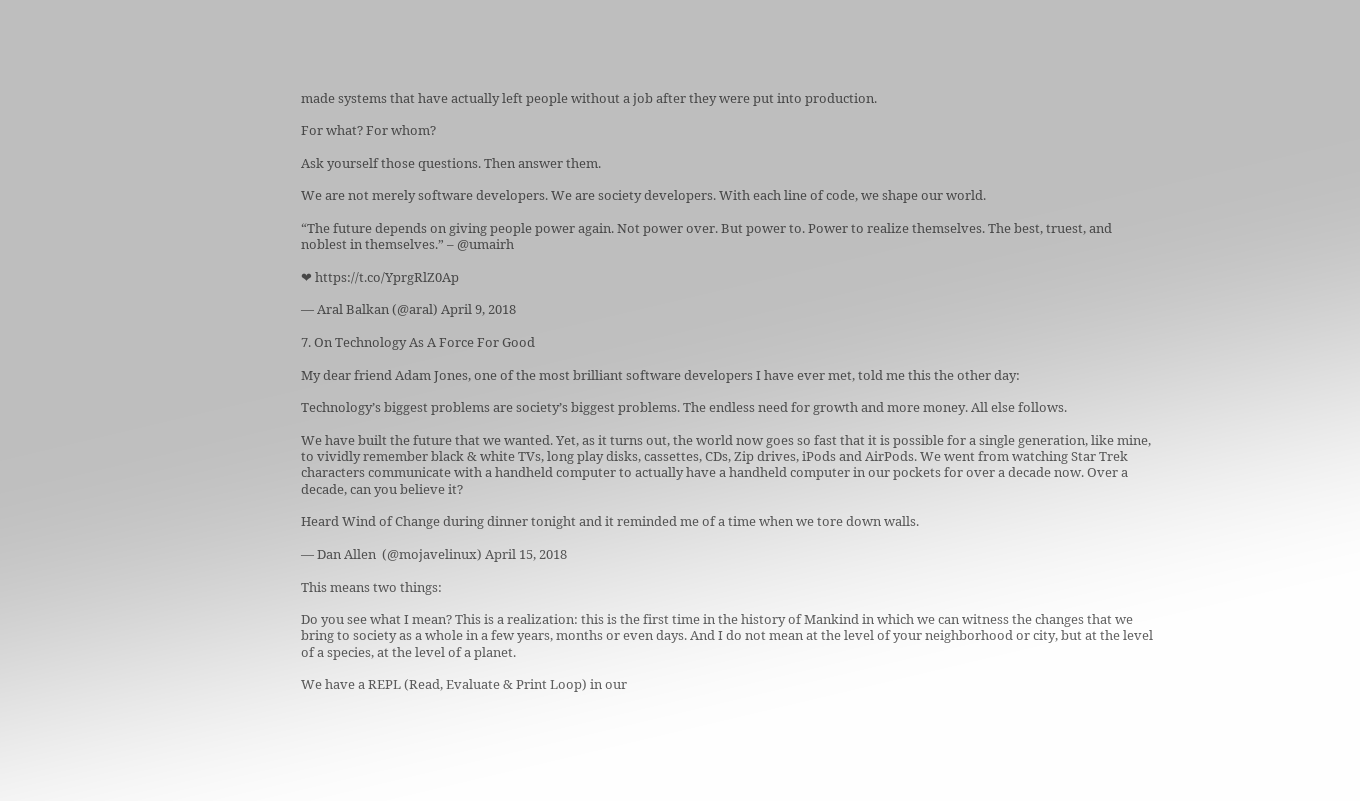made systems that have actually left people without a job after they were put into production.

For what? For whom?

Ask yourself those questions. Then answer them.

We are not merely software developers. We are society developers. With each line of code, we shape our world.

“The future depends on giving people power again. Not power over. But power to. Power to realize themselves. The best, truest, and noblest in themselves.” – @umairh

❤ https://t.co/YprgRlZ0Ap

— Aral Balkan (@aral) April 9, 2018

7. On Technology As A Force For Good

My dear friend Adam Jones, one of the most brilliant software developers I have ever met, told me this the other day:

Technology’s biggest problems are society’s biggest problems. The endless need for growth and more money. All else follows.

We have built the future that we wanted. Yet, as it turns out, the world now goes so fast that it is possible for a single generation, like mine, to vividly remember black & white TVs, long play disks, cassettes, CDs, Zip drives, iPods and AirPods. We went from watching Star Trek characters communicate with a handheld computer to actually have a handheld computer in our pockets for over a decade now. Over a decade, can you believe it?

Heard Wind of Change during dinner tonight and it reminded me of a time when we tore down walls.

— Dan Allen  (@mojavelinux) April 15, 2018

This means two things:

Do you see what I mean? This is a realization: this is the first time in the history of Mankind in which we can witness the changes that we bring to society as a whole in a few years, months or even days. And I do not mean at the level of your neighborhood or city, but at the level of a species, at the level of a planet.

We have a REPL (Read, Evaluate & Print Loop) in our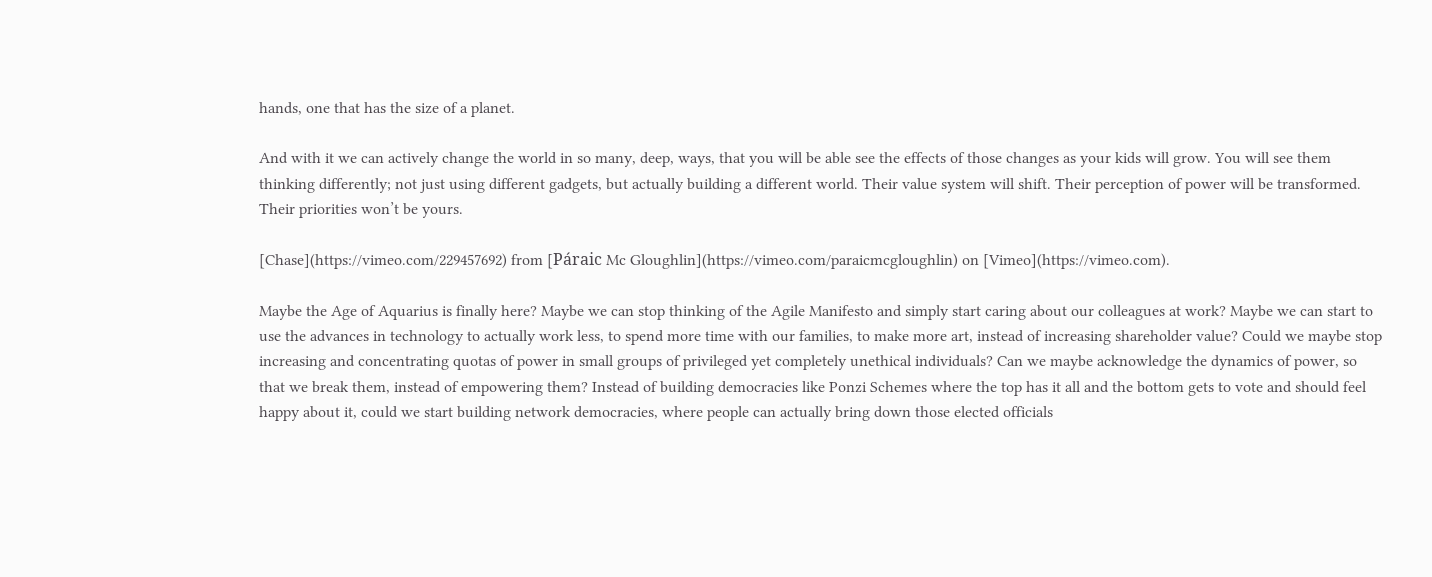hands, one that has the size of a planet.

And with it we can actively change the world in so many, deep, ways, that you will be able see the effects of those changes as your kids will grow. You will see them thinking differently; not just using different gadgets, but actually building a different world. Their value system will shift. Their perception of power will be transformed. Their priorities won’t be yours.

[Chase](https://vimeo.com/229457692) from [Páraic Mc Gloughlin](https://vimeo.com/paraicmcgloughlin) on [Vimeo](https://vimeo.com).

Maybe the Age of Aquarius is finally here? Maybe we can stop thinking of the Agile Manifesto and simply start caring about our colleagues at work? Maybe we can start to use the advances in technology to actually work less, to spend more time with our families, to make more art, instead of increasing shareholder value? Could we maybe stop increasing and concentrating quotas of power in small groups of privileged yet completely unethical individuals? Can we maybe acknowledge the dynamics of power, so that we break them, instead of empowering them? Instead of building democracies like Ponzi Schemes where the top has it all and the bottom gets to vote and should feel happy about it, could we start building network democracies, where people can actually bring down those elected officials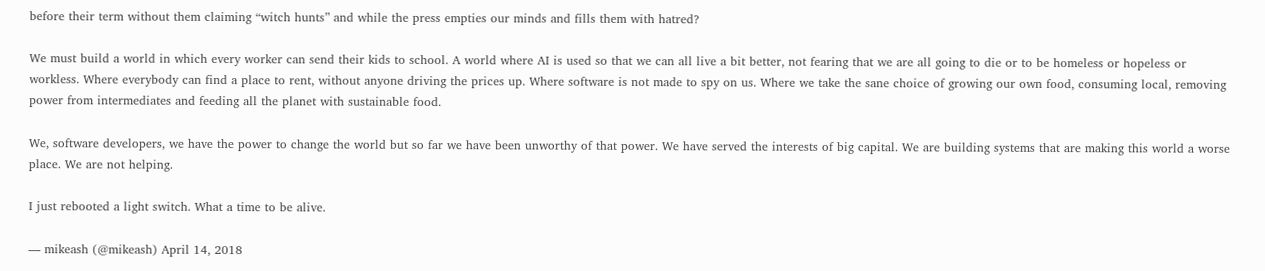before their term without them claiming “witch hunts” and while the press empties our minds and fills them with hatred?

We must build a world in which every worker can send their kids to school. A world where AI is used so that we can all live a bit better, not fearing that we are all going to die or to be homeless or hopeless or workless. Where everybody can find a place to rent, without anyone driving the prices up. Where software is not made to spy on us. Where we take the sane choice of growing our own food, consuming local, removing power from intermediates and feeding all the planet with sustainable food.

We, software developers, we have the power to change the world but so far we have been unworthy of that power. We have served the interests of big capital. We are building systems that are making this world a worse place. We are not helping.

I just rebooted a light switch. What a time to be alive.

— mikeash (@mikeash) April 14, 2018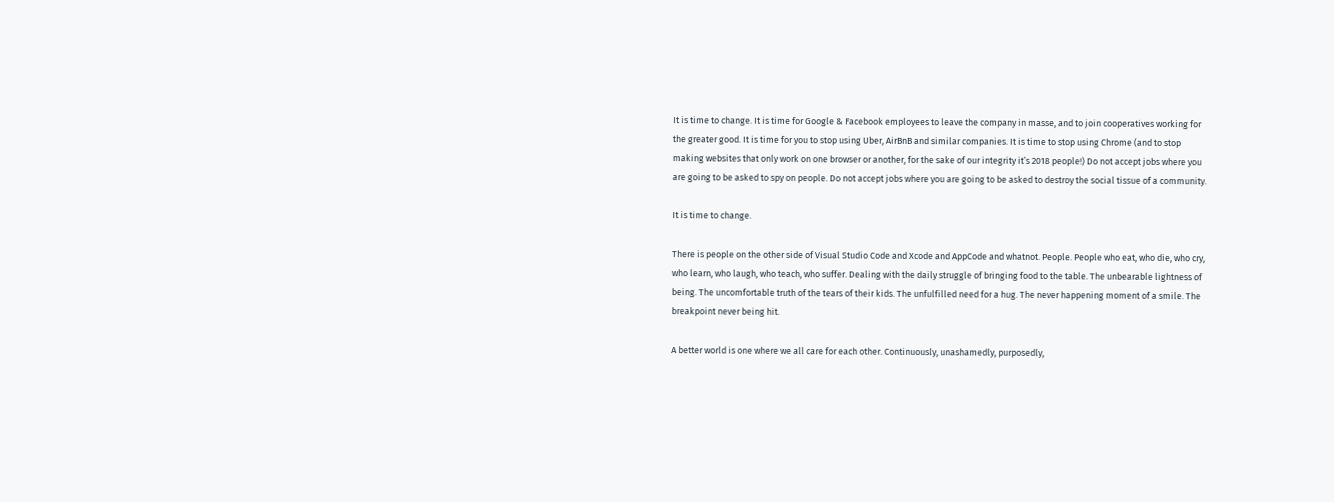It is time to change. It is time for Google & Facebook employees to leave the company in masse, and to join cooperatives working for the greater good. It is time for you to stop using Uber, AirBnB and similar companies. It is time to stop using Chrome (and to stop making websites that only work on one browser or another, for the sake of our integrity it’s 2018 people!) Do not accept jobs where you are going to be asked to spy on people. Do not accept jobs where you are going to be asked to destroy the social tissue of a community.

It is time to change.

There is people on the other side of Visual Studio Code and Xcode and AppCode and whatnot. People. People who eat, who die, who cry, who learn, who laugh, who teach, who suffer. Dealing with the daily struggle of bringing food to the table. The unbearable lightness of being. The uncomfortable truth of the tears of their kids. The unfulfilled need for a hug. The never happening moment of a smile. The breakpoint never being hit.

A better world is one where we all care for each other. Continuously, unashamedly, purposedly,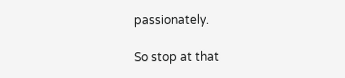passionately.

So stop at that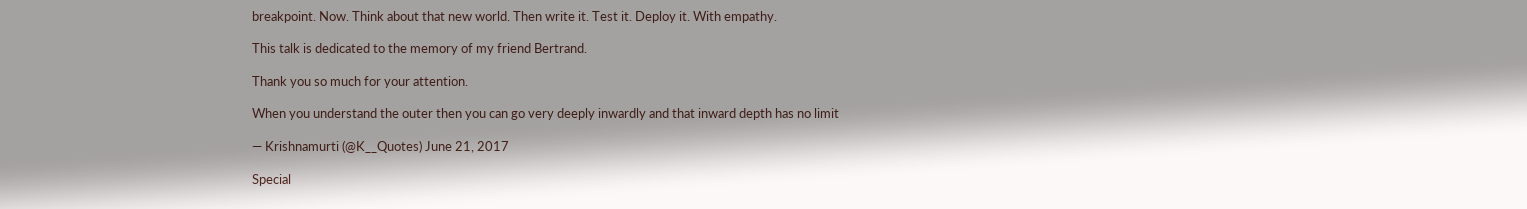breakpoint. Now. Think about that new world. Then write it. Test it. Deploy it. With empathy.

This talk is dedicated to the memory of my friend Bertrand.

Thank you so much for your attention.

When you understand the outer then you can go very deeply inwardly and that inward depth has no limit

— Krishnamurti (@K__Quotes) June 21, 2017

Special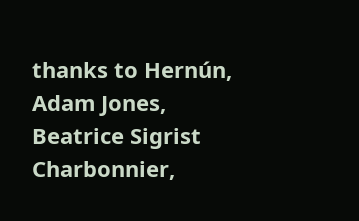thanks to Hernún, Adam Jones, Beatrice Sigrist Charbonnier,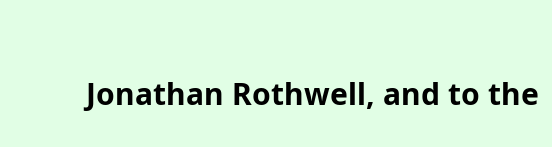Jonathan Rothwell, and to the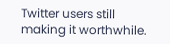Twitter users still making it worthwhile.